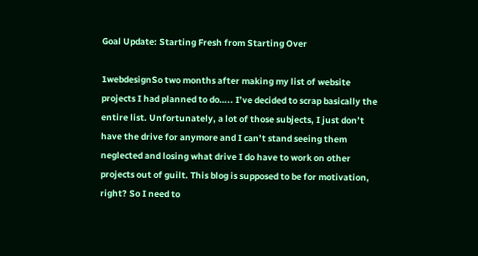Goal Update: Starting Fresh from Starting Over

1webdesignSo two months after making my list of website projects I had planned to do….. I’ve decided to scrap basically the entire list. Unfortunately, a lot of those subjects, I just don’t have the drive for anymore and I can’t stand seeing them neglected and losing what drive I do have to work on other projects out of guilt. This blog is supposed to be for motivation, right? So I need to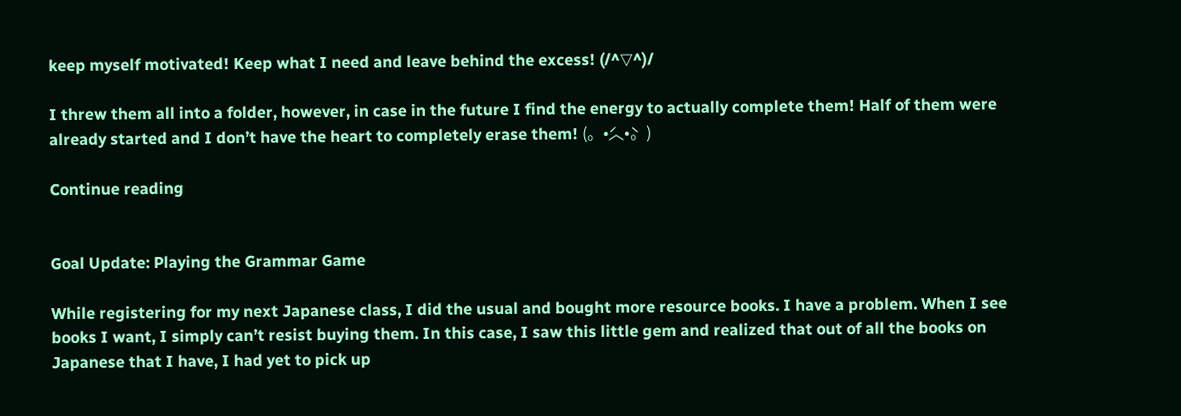keep myself motivated! Keep what I need and leave behind the excess! (/^▽^)/

I threw them all into a folder, however, in case in the future I find the energy to actually complete them! Half of them were already started and I don’t have the heart to completely erase them! (。•́︿•̀。)

Continue reading


Goal Update: Playing the Grammar Game

While registering for my next Japanese class, I did the usual and bought more resource books. I have a problem. When I see books I want, I simply can’t resist buying them. In this case, I saw this little gem and realized that out of all the books on Japanese that I have, I had yet to pick up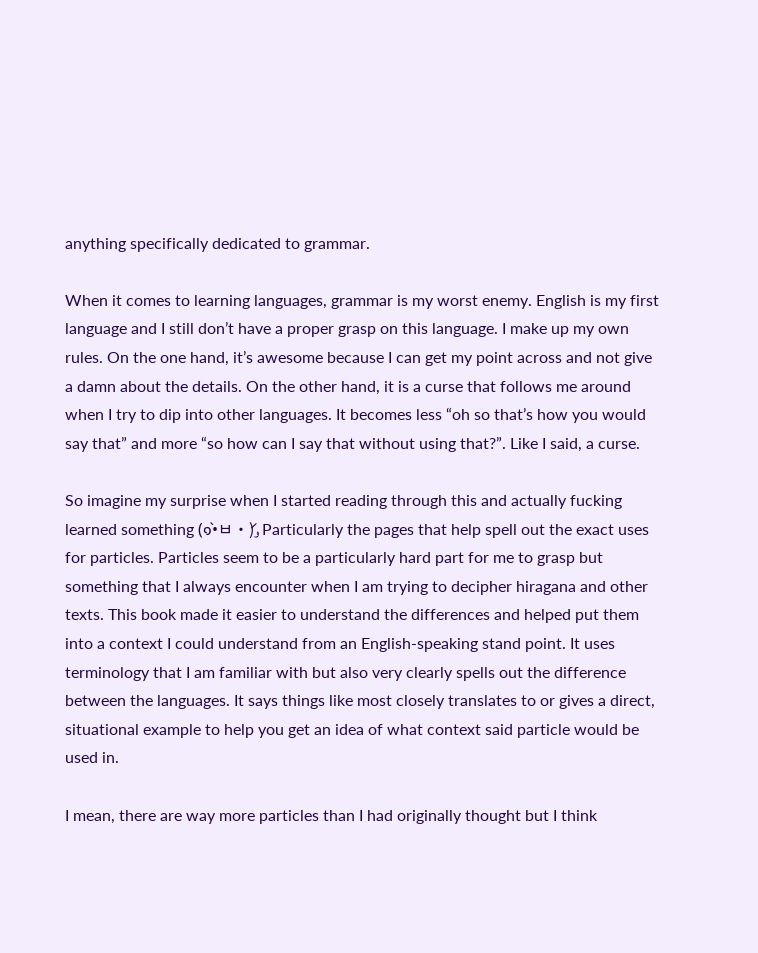anything specifically dedicated to grammar.

When it comes to learning languages, grammar is my worst enemy. English is my first language and I still don’t have a proper grasp on this language. I make up my own rules. On the one hand, it’s awesome because I can get my point across and not give a damn about the details. On the other hand, it is a curse that follows me around when I try to dip into other languages. It becomes less “oh so that’s how you would say that” and more “so how can I say that without using that?”. Like I said, a curse.

So imagine my surprise when I started reading through this and actually fucking learned something (๑•̀ㅂ•́)و Particularly the pages that help spell out the exact uses for particles. Particles seem to be a particularly hard part for me to grasp but something that I always encounter when I am trying to decipher hiragana and other texts. This book made it easier to understand the differences and helped put them into a context I could understand from an English-speaking stand point. It uses terminology that I am familiar with but also very clearly spells out the difference between the languages. It says things like most closely translates to or gives a direct, situational example to help you get an idea of what context said particle would be used in.

I mean, there are way more particles than I had originally thought but I think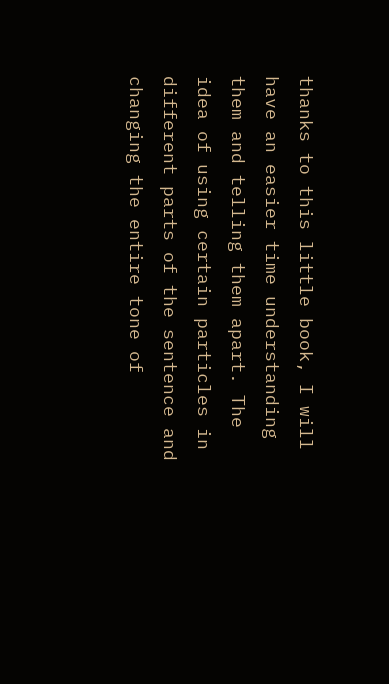thanks to this little book, I will have an easier time understanding them and telling them apart. The idea of using certain particles in different parts of the sentence and changing the entire tone of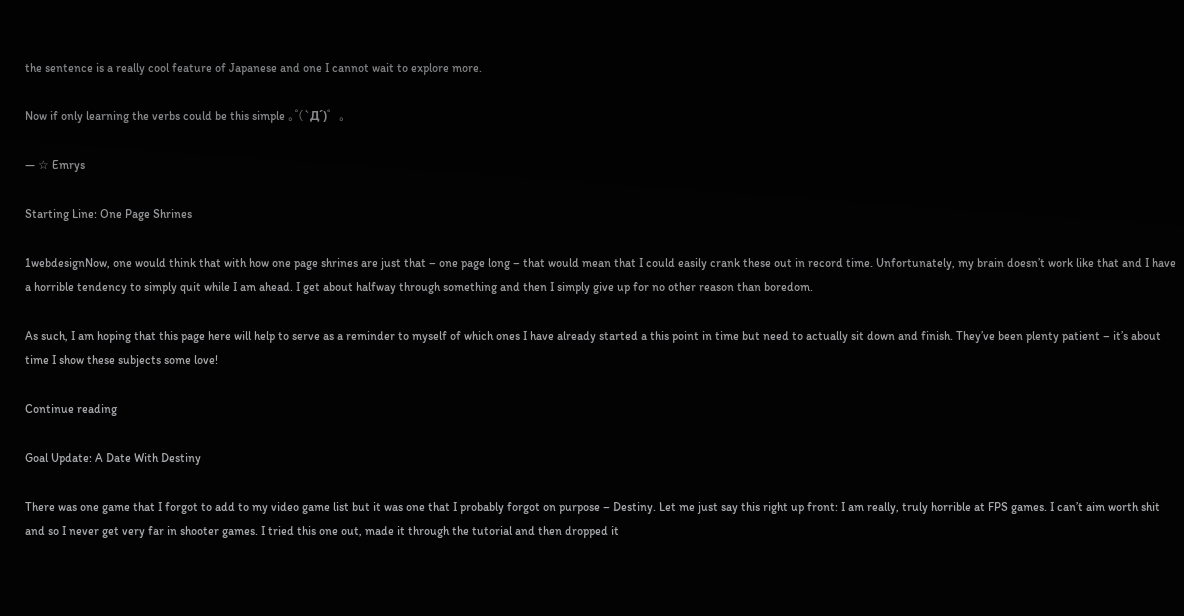the sentence is a really cool feature of Japanese and one I cannot wait to explore more.

Now if only learning the verbs could be this simple 。゜(`Д´)゜。

— ☆ Emrys

Starting Line: One Page Shrines

1webdesignNow, one would think that with how one page shrines are just that – one page long – that would mean that I could easily crank these out in record time. Unfortunately, my brain doesn’t work like that and I have a horrible tendency to simply quit while I am ahead. I get about halfway through something and then I simply give up for no other reason than boredom.

As such, I am hoping that this page here will help to serve as a reminder to myself of which ones I have already started a this point in time but need to actually sit down and finish. They’ve been plenty patient – it’s about time I show these subjects some love!

Continue reading

Goal Update: A Date With Destiny

There was one game that I forgot to add to my video game list but it was one that I probably forgot on purpose – Destiny. Let me just say this right up front: I am really, truly horrible at FPS games. I can’t aim worth shit and so I never get very far in shooter games. I tried this one out, made it through the tutorial and then dropped it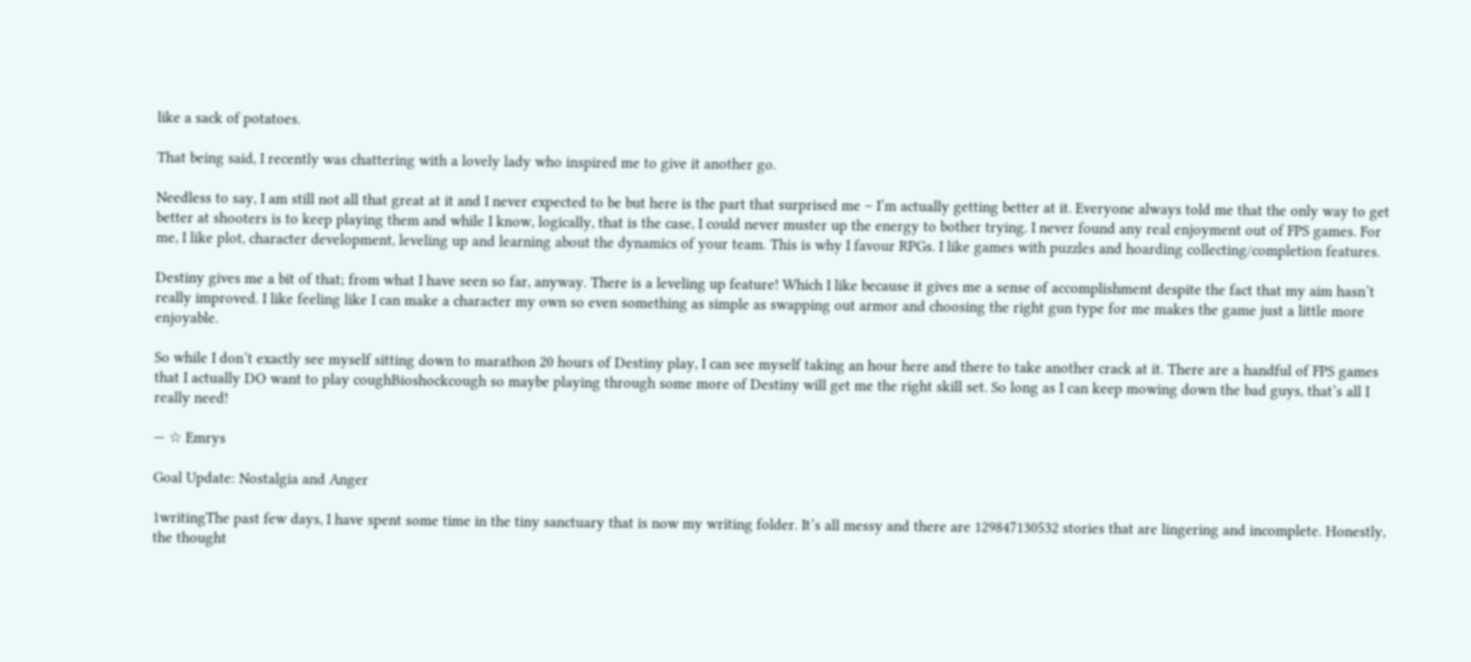like a sack of potatoes.

That being said, I recently was chattering with a lovely lady who inspired me to give it another go.

Needless to say, I am still not all that great at it and I never expected to be but here is the part that surprised me – I’m actually getting better at it. Everyone always told me that the only way to get better at shooters is to keep playing them and while I know, logically, that is the case, I could never muster up the energy to bother trying. I never found any real enjoyment out of FPS games. For me, I like plot, character development, leveling up and learning about the dynamics of your team. This is why I favour RPGs. I like games with puzzles and hoarding collecting/completion features.

Destiny gives me a bit of that; from what I have seen so far, anyway. There is a leveling up feature! Which I like because it gives me a sense of accomplishment despite the fact that my aim hasn’t really improved. I like feeling like I can make a character my own so even something as simple as swapping out armor and choosing the right gun type for me makes the game just a little more enjoyable.

So while I don’t exactly see myself sitting down to marathon 20 hours of Destiny play, I can see myself taking an hour here and there to take another crack at it. There are a handful of FPS games that I actually DO want to play coughBioshockcough so maybe playing through some more of Destiny will get me the right skill set. So long as I can keep mowing down the bad guys, that’s all I really need!

— ☆ Emrys

Goal Update: Nostalgia and Anger

1writingThe past few days, I have spent some time in the tiny sanctuary that is now my writing folder. It’s all messy and there are 129847130532 stories that are lingering and incomplete. Honestly, the thought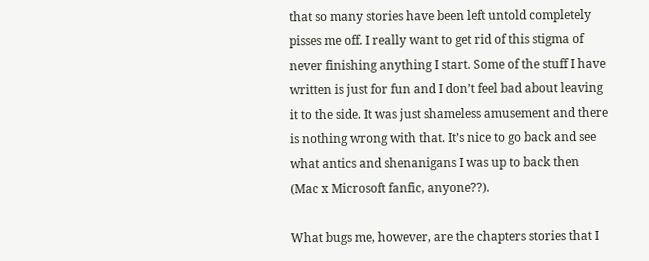that so many stories have been left untold completely pisses me off. I really want to get rid of this stigma of never finishing anything I start. Some of the stuff I have written is just for fun and I don’t feel bad about leaving it to the side. It was just shameless amusement and there is nothing wrong with that. It’s nice to go back and see what antics and shenanigans I was up to back then (Mac x Microsoft fanfic, anyone??).

What bugs me, however, are the chapters stories that I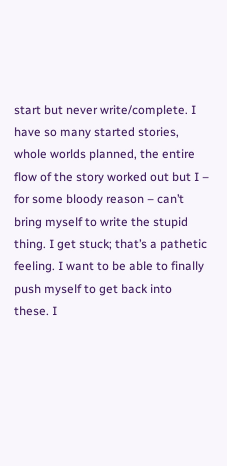start but never write/complete. I have so many started stories, whole worlds planned, the entire flow of the story worked out but I – for some bloody reason – can’t bring myself to write the stupid thing. I get stuck; that’s a pathetic feeling. I want to be able to finally push myself to get back into these. I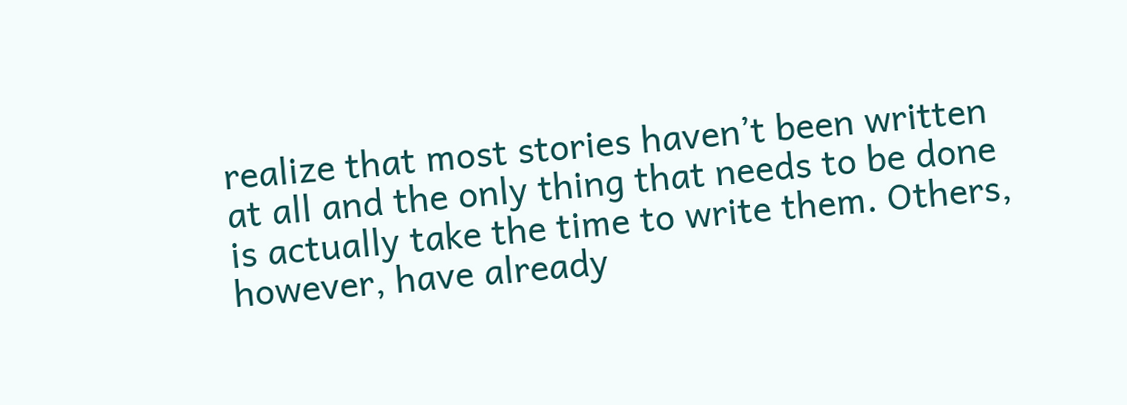realize that most stories haven’t been written at all and the only thing that needs to be done is actually take the time to write them. Others, however, have already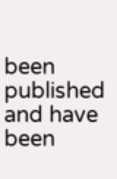been published and have been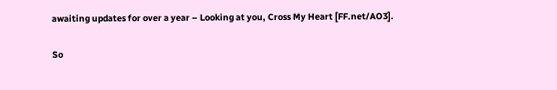awaiting updates for over a year – Looking at you, Cross My Heart [FF.net/AO3].

So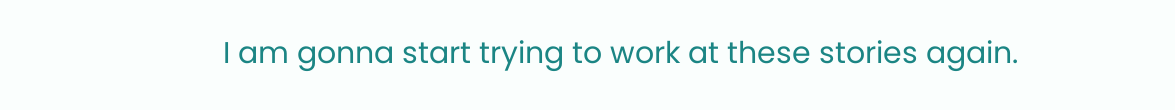I am gonna start trying to work at these stories again.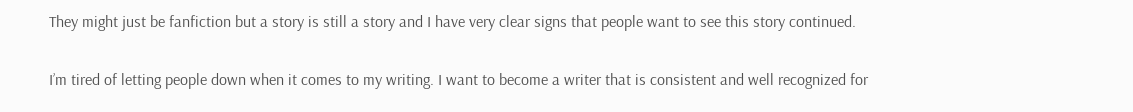They might just be fanfiction but a story is still a story and I have very clear signs that people want to see this story continued.

I’m tired of letting people down when it comes to my writing. I want to become a writer that is consistent and well recognized for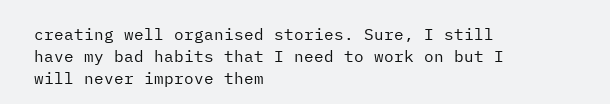creating well organised stories. Sure, I still have my bad habits that I need to work on but I will never improve them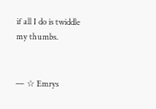if all I do is twiddle my thumbs.


— ☆ Emrys